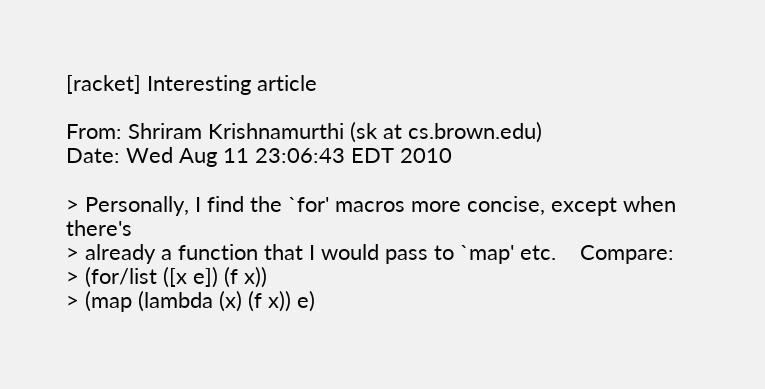[racket] Interesting article

From: Shriram Krishnamurthi (sk at cs.brown.edu)
Date: Wed Aug 11 23:06:43 EDT 2010

> Personally, I find the `for' macros more concise, except when there's
> already a function that I would pass to `map' etc.    Compare:
> (for/list ([x e]) (f x))
> (map (lambda (x) (f x)) e)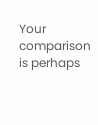Your comparison is perhaps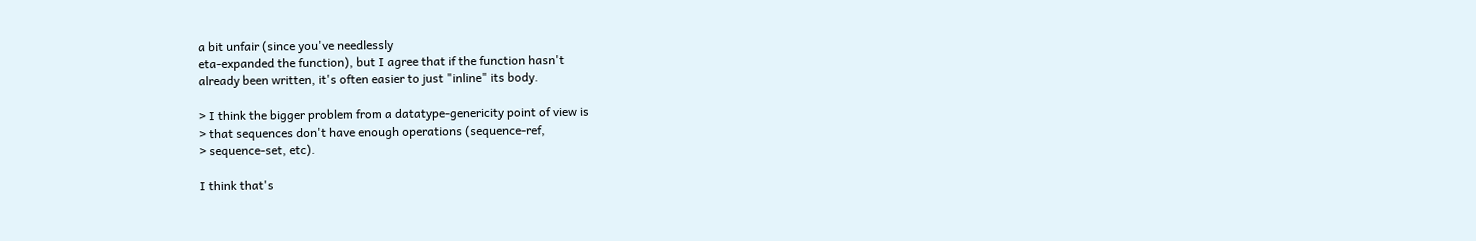a bit unfair (since you've needlessly
eta-expanded the function), but I agree that if the function hasn't
already been written, it's often easier to just "inline" its body.

> I think the bigger problem from a datatype-genericity point of view is
> that sequences don't have enough operations (sequence-ref,
> sequence-set, etc).

I think that's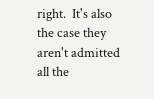right.  It's also the case they aren't admitted all the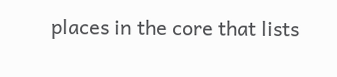places in the core that lists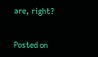are, right?


Posted on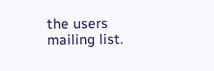the users mailing list.